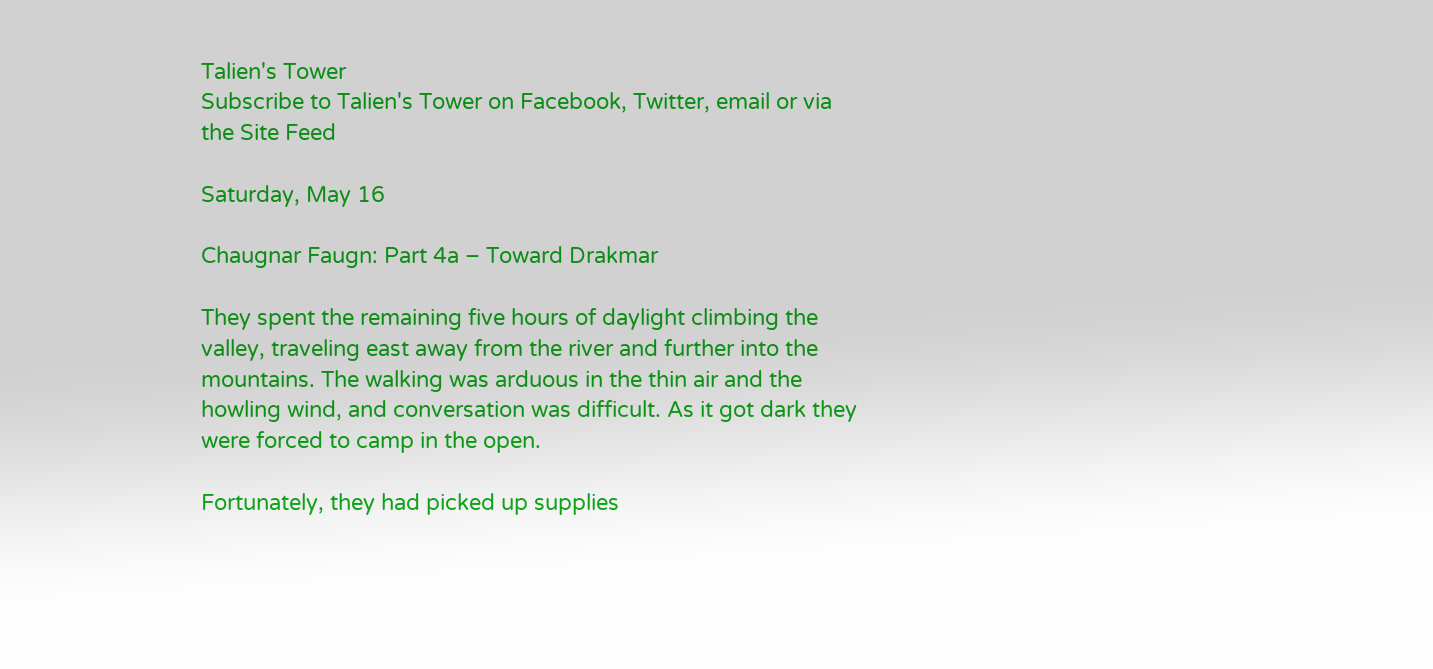Talien's Tower
Subscribe to Talien's Tower on Facebook, Twitter, email or via the Site Feed

Saturday, May 16

Chaugnar Faugn: Part 4a – Toward Drakmar

They spent the remaining five hours of daylight climbing the valley, traveling east away from the river and further into the mountains. The walking was arduous in the thin air and the howling wind, and conversation was difficult. As it got dark they were forced to camp in the open.

Fortunately, they had picked up supplies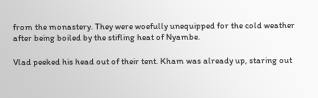from the monastery. They were woefully unequipped for the cold weather after being boiled by the stifling heat of Nyambe.

Vlad peeked his head out of their tent. Kham was already up, staring out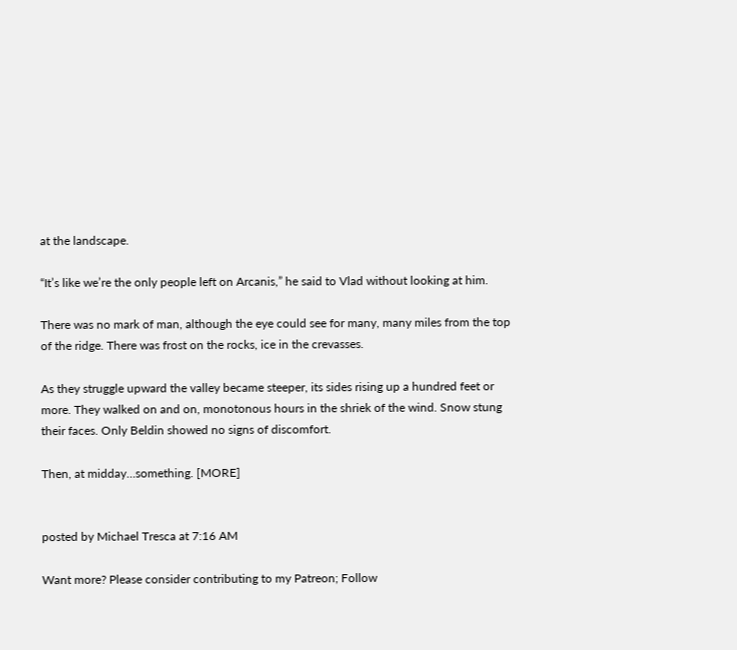at the landscape.

“It’s like we’re the only people left on Arcanis,” he said to Vlad without looking at him.

There was no mark of man, although the eye could see for many, many miles from the top of the ridge. There was frost on the rocks, ice in the crevasses.

As they struggle upward the valley became steeper, its sides rising up a hundred feet or more. They walked on and on, monotonous hours in the shriek of the wind. Snow stung their faces. Only Beldin showed no signs of discomfort.

Then, at midday…something. [MORE]


posted by Michael Tresca at 7:16 AM

Want more? Please consider contributing to my Patreon; Follow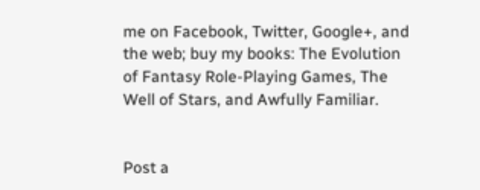me on Facebook, Twitter, Google+, and the web; buy my books: The Evolution of Fantasy Role-Playing Games, The Well of Stars, and Awfully Familiar.


Post a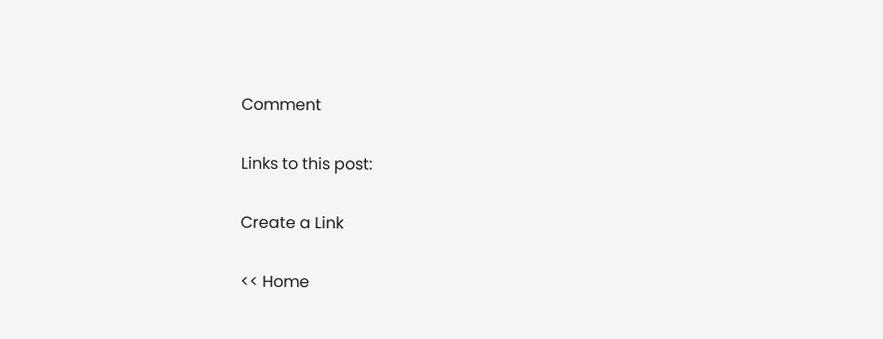Comment

Links to this post:

Create a Link

<< Home